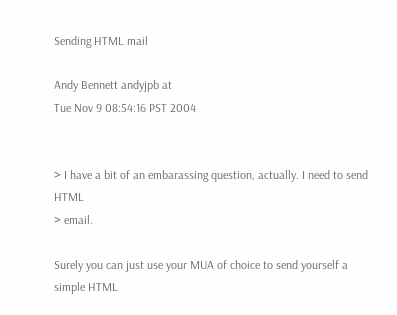Sending HTML mail

Andy Bennett andyjpb at
Tue Nov 9 08:54:16 PST 2004


> I have a bit of an embarassing question, actually. I need to send HTML
> email.

Surely you can just use your MUA of choice to send yourself a simple HTML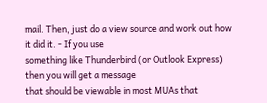mail. Then, just do a view source and work out how it did it. - If you use
something like Thunderbird (or Outlook Express) then you will get a message
that should be viewable in most MUAs that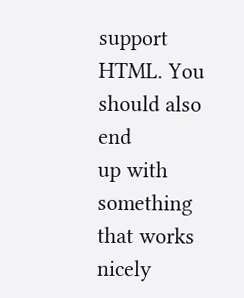support HTML. You should also end
up with something that works nicely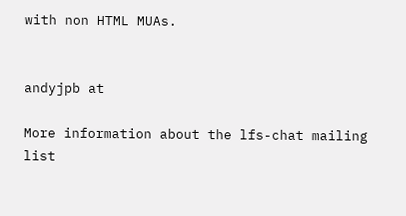with non HTML MUAs.


andyjpb at

More information about the lfs-chat mailing list